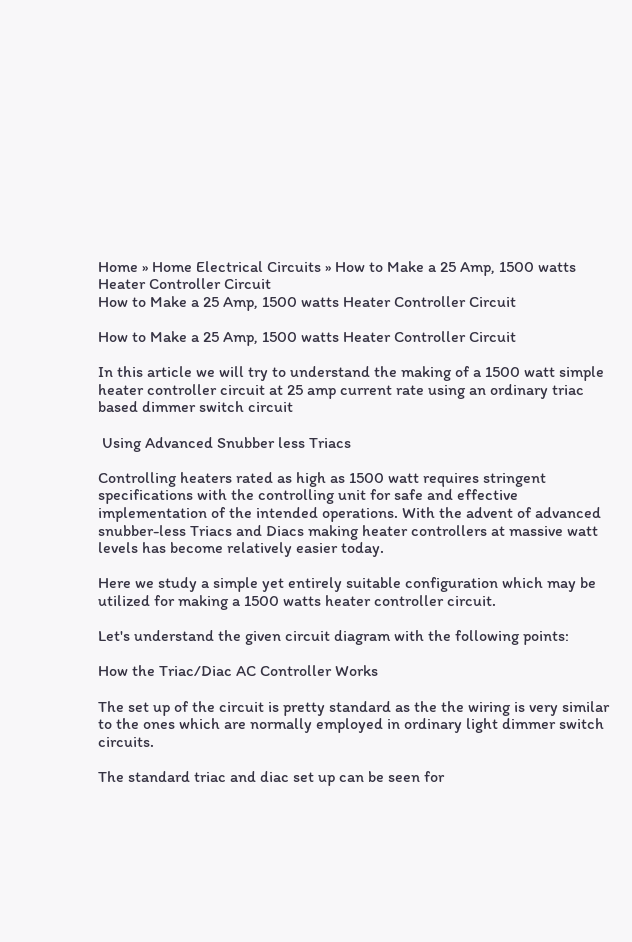Home » Home Electrical Circuits » How to Make a 25 Amp, 1500 watts Heater Controller Circuit
How to Make a 25 Amp, 1500 watts Heater Controller Circuit

How to Make a 25 Amp, 1500 watts Heater Controller Circuit

In this article we will try to understand the making of a 1500 watt simple heater controller circuit at 25 amp current rate using an ordinary triac based dimmer switch circuit

 Using Advanced Snubber less Triacs

Controlling heaters rated as high as 1500 watt requires stringent specifications with the controlling unit for safe and effective implementation of the intended operations. With the advent of advanced snubber-less Triacs and Diacs making heater controllers at massive watt levels has become relatively easier today.

Here we study a simple yet entirely suitable configuration which may be utilized for making a 1500 watts heater controller circuit.

Let's understand the given circuit diagram with the following points:

How the Triac/Diac AC Controller Works

The set up of the circuit is pretty standard as the the wiring is very similar to the ones which are normally employed in ordinary light dimmer switch circuits.

The standard triac and diac set up can be seen for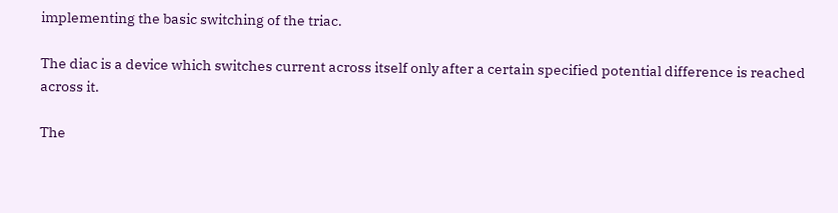implementing the basic switching of the triac.

The diac is a device which switches current across itself only after a certain specified potential difference is reached across it.

The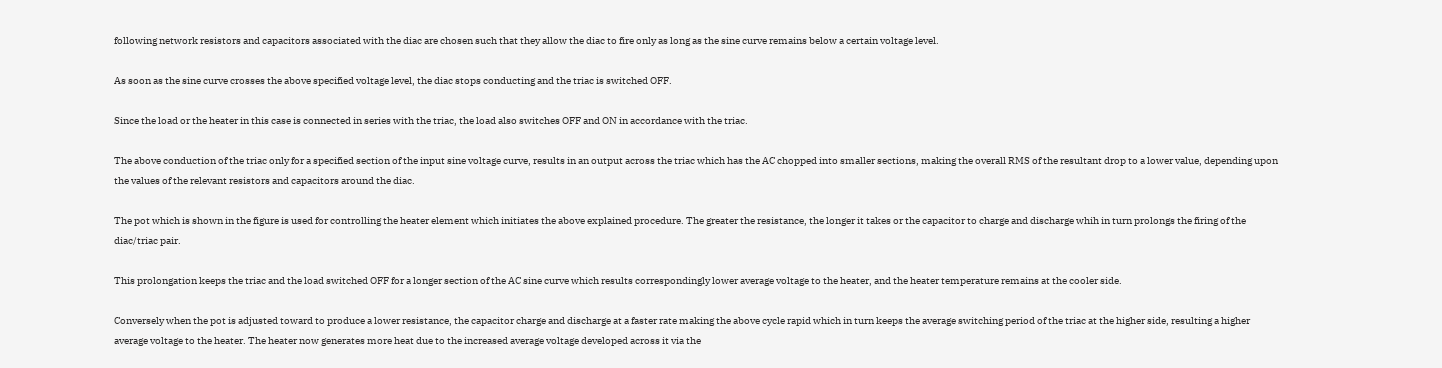following network resistors and capacitors associated with the diac are chosen such that they allow the diac to fire only as long as the sine curve remains below a certain voltage level.

As soon as the sine curve crosses the above specified voltage level, the diac stops conducting and the triac is switched OFF.

Since the load or the heater in this case is connected in series with the triac, the load also switches OFF and ON in accordance with the triac.

The above conduction of the triac only for a specified section of the input sine voltage curve, results in an output across the triac which has the AC chopped into smaller sections, making the overall RMS of the resultant drop to a lower value, depending upon the values of the relevant resistors and capacitors around the diac.

The pot which is shown in the figure is used for controlling the heater element which initiates the above explained procedure. The greater the resistance, the longer it takes or the capacitor to charge and discharge whih in turn prolongs the firing of the diac/triac pair.

This prolongation keeps the triac and the load switched OFF for a longer section of the AC sine curve which results correspondingly lower average voltage to the heater, and the heater temperature remains at the cooler side.

Conversely when the pot is adjusted toward to produce a lower resistance, the capacitor charge and discharge at a faster rate making the above cycle rapid which in turn keeps the average switching period of the triac at the higher side, resulting a higher average voltage to the heater. The heater now generates more heat due to the increased average voltage developed across it via the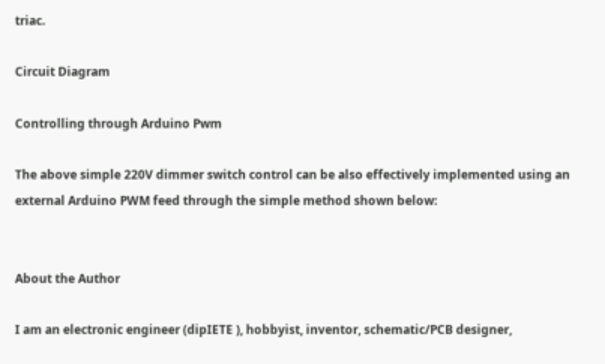triac.

Circuit Diagram

Controlling through Arduino Pwm

The above simple 220V dimmer switch control can be also effectively implemented using an external Arduino PWM feed through the simple method shown below:


About the Author

I am an electronic engineer (dipIETE ), hobbyist, inventor, schematic/PCB designer,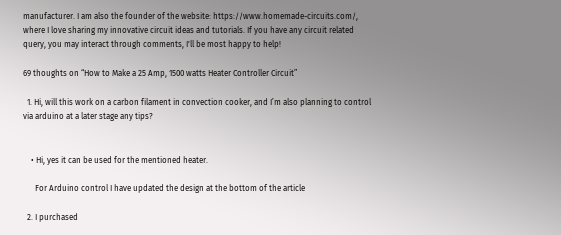manufacturer. I am also the founder of the website: https://www.homemade-circuits.com/, where I love sharing my innovative circuit ideas and tutorials. If you have any circuit related query, you may interact through comments, I'll be most happy to help!

69 thoughts on “How to Make a 25 Amp, 1500 watts Heater Controller Circuit”

  1. Hi, will this work on a carbon filament in convection cooker, and I’m also planning to control via arduino at a later stage any tips?


    • Hi, yes it can be used for the mentioned heater.

      For Arduino control I have updated the design at the bottom of the article

  2. I purchased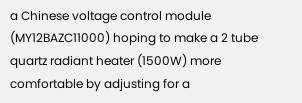a Chinese voltage control module (MY12BAZC11000) hoping to make a 2 tube quartz radiant heater (1500W) more comfortable by adjusting for a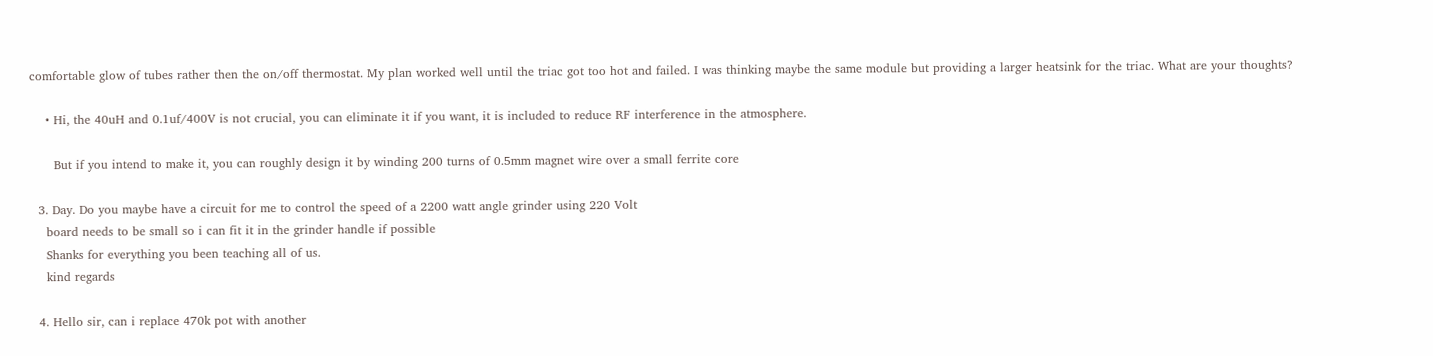comfortable glow of tubes rather then the on/off thermostat. My plan worked well until the triac got too hot and failed. I was thinking maybe the same module but providing a larger heatsink for the triac. What are your thoughts?

    • Hi, the 40uH and 0.1uf/400V is not crucial, you can eliminate it if you want, it is included to reduce RF interference in the atmosphere.

      But if you intend to make it, you can roughly design it by winding 200 turns of 0.5mm magnet wire over a small ferrite core

  3. Day. Do you maybe have a circuit for me to control the speed of a 2200 watt angle grinder using 220 Volt
    board needs to be small so i can fit it in the grinder handle if possible
    Shanks for everything you been teaching all of us.
    kind regards

  4. Hello sir, can i replace 470k pot with another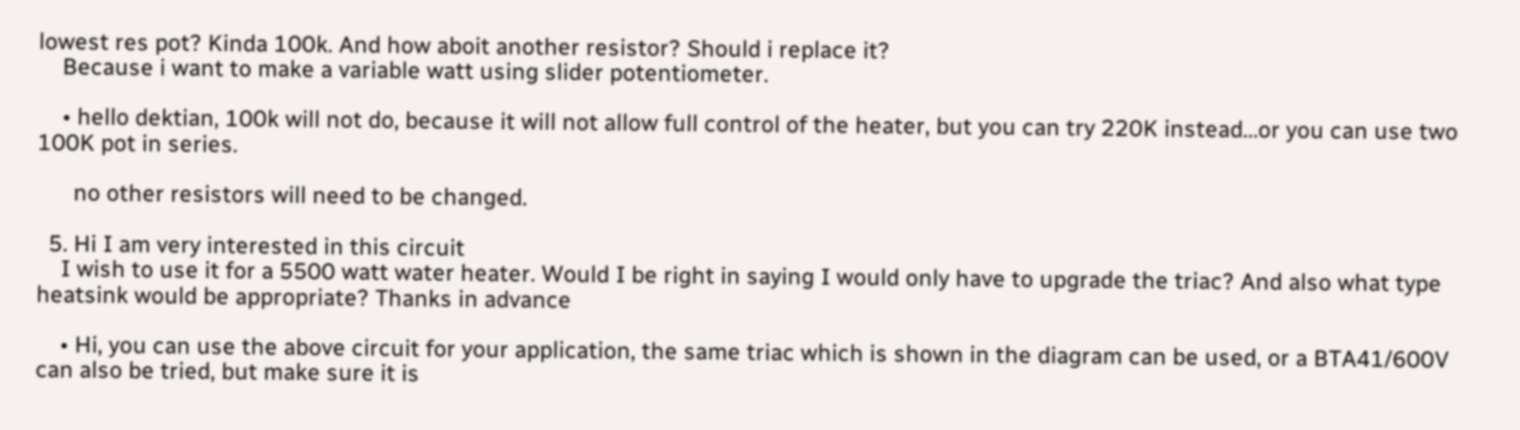lowest res pot? Kinda 100k. And how aboit another resistor? Should i replace it?
    Because i want to make a variable watt using slider potentiometer.

    • hello dektian, 100k will not do, because it will not allow full control of the heater, but you can try 220K instead…or you can use two 100K pot in series.

      no other resistors will need to be changed.

  5. Hi I am very interested in this circuit
    I wish to use it for a 5500 watt water heater. Would I be right in saying I would only have to upgrade the triac? And also what type heatsink would be appropriate? Thanks in advance

    • Hi, you can use the above circuit for your application, the same triac which is shown in the diagram can be used, or a BTA41/600V can also be tried, but make sure it is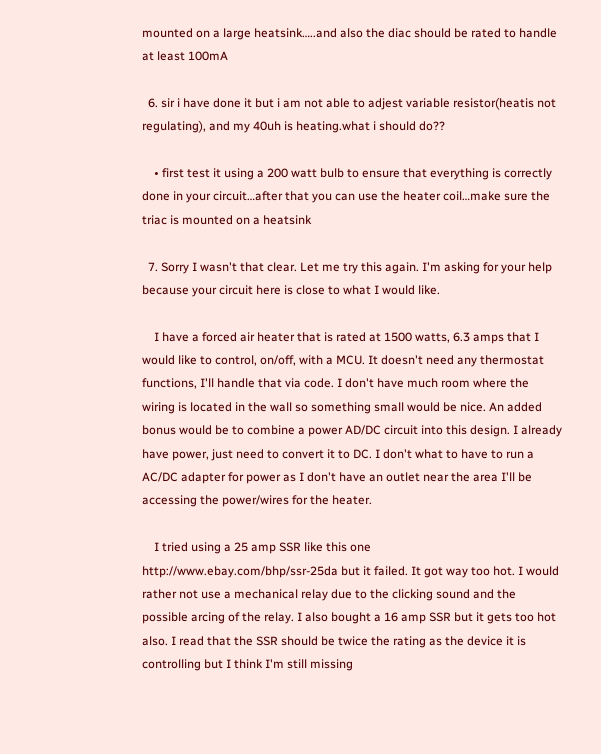mounted on a large heatsink…..and also the diac should be rated to handle at least 100mA

  6. sir i have done it but i am not able to adjest variable resistor(heatis not regulating), and my 40uh is heating.what i should do??

    • first test it using a 200 watt bulb to ensure that everything is correctly done in your circuit…after that you can use the heater coil…make sure the triac is mounted on a heatsink

  7. Sorry I wasn't that clear. Let me try this again. I'm asking for your help because your circuit here is close to what I would like.

    I have a forced air heater that is rated at 1500 watts, 6.3 amps that I would like to control, on/off, with a MCU. It doesn't need any thermostat functions, I'll handle that via code. I don't have much room where the wiring is located in the wall so something small would be nice. An added bonus would be to combine a power AD/DC circuit into this design. I already have power, just need to convert it to DC. I don't what to have to run a AC/DC adapter for power as I don't have an outlet near the area I'll be accessing the power/wires for the heater.

    I tried using a 25 amp SSR like this one http://www.ebay.com/bhp/ssr-25da but it failed. It got way too hot. I would rather not use a mechanical relay due to the clicking sound and the possible arcing of the relay. I also bought a 16 amp SSR but it gets too hot also. I read that the SSR should be twice the rating as the device it is controlling but I think I'm still missing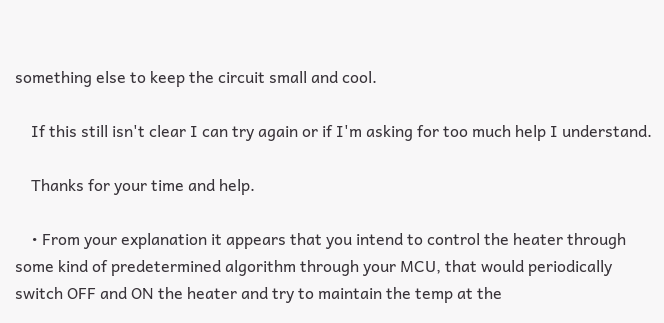something else to keep the circuit small and cool.

    If this still isn't clear I can try again or if I'm asking for too much help I understand.

    Thanks for your time and help.

    • From your explanation it appears that you intend to control the heater through some kind of predetermined algorithm through your MCU, that would periodically switch OFF and ON the heater and try to maintain the temp at the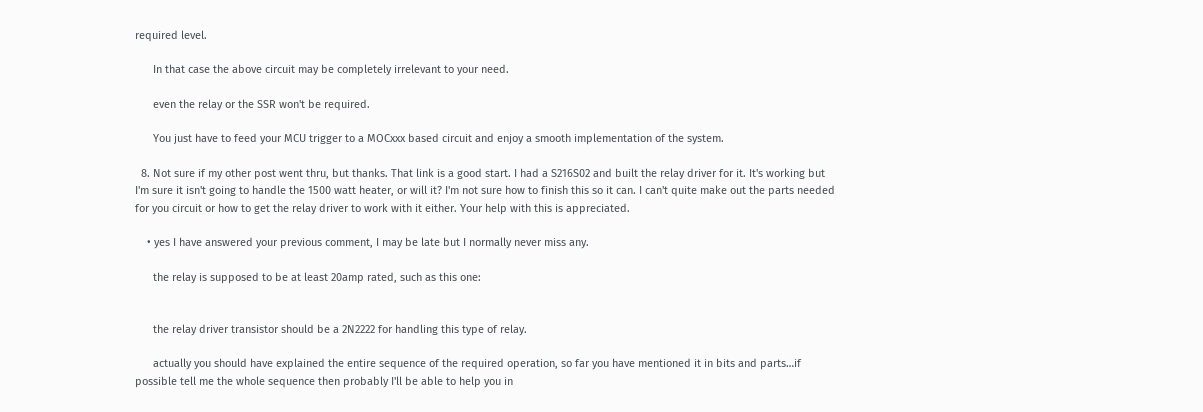required level.

      In that case the above circuit may be completely irrelevant to your need.

      even the relay or the SSR won't be required.

      You just have to feed your MCU trigger to a MOCxxx based circuit and enjoy a smooth implementation of the system.

  8. Not sure if my other post went thru, but thanks. That link is a good start. I had a S216S02 and built the relay driver for it. It's working but I'm sure it isn't going to handle the 1500 watt heater, or will it? I'm not sure how to finish this so it can. I can't quite make out the parts needed for you circuit or how to get the relay driver to work with it either. Your help with this is appreciated.

    • yes I have answered your previous comment, I may be late but I normally never miss any.

      the relay is supposed to be at least 20amp rated, such as this one:


      the relay driver transistor should be a 2N2222 for handling this type of relay.

      actually you should have explained the entire sequence of the required operation, so far you have mentioned it in bits and parts…if possible tell me the whole sequence then probably I'll be able to help you in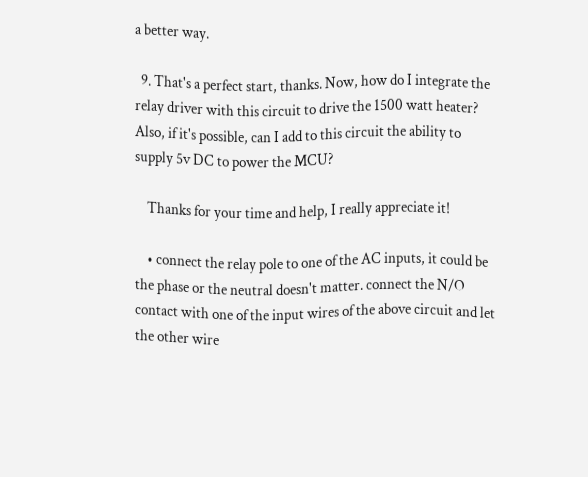a better way.

  9. That's a perfect start, thanks. Now, how do I integrate the relay driver with this circuit to drive the 1500 watt heater? Also, if it's possible, can I add to this circuit the ability to supply 5v DC to power the MCU?

    Thanks for your time and help, I really appreciate it!

    • connect the relay pole to one of the AC inputs, it could be the phase or the neutral doesn't matter. connect the N/O contact with one of the input wires of the above circuit and let the other wire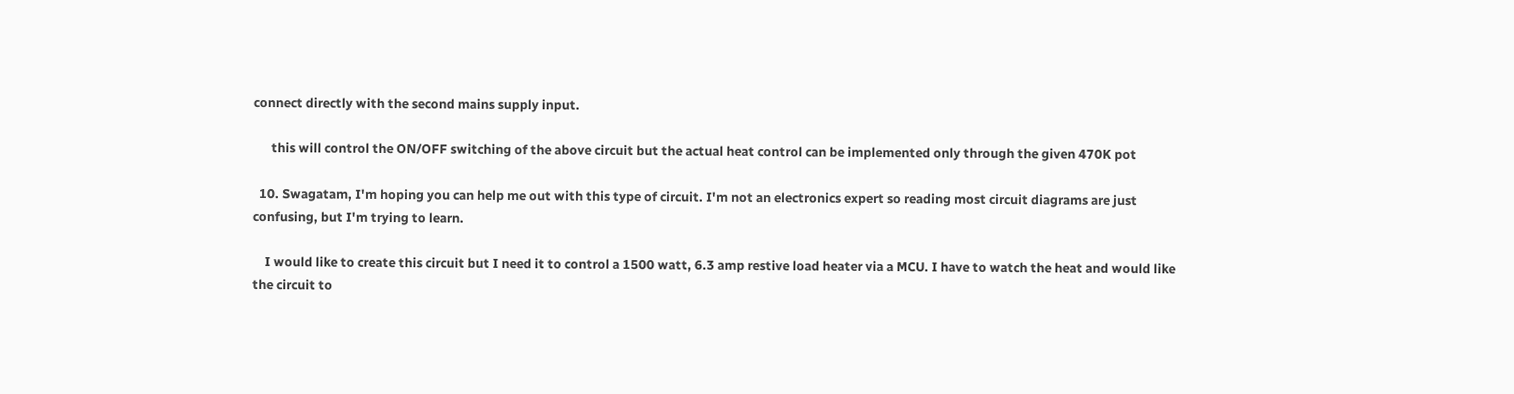connect directly with the second mains supply input.

      this will control the ON/OFF switching of the above circuit but the actual heat control can be implemented only through the given 470K pot

  10. Swagatam, I'm hoping you can help me out with this type of circuit. I'm not an electronics expert so reading most circuit diagrams are just confusing, but I'm trying to learn.

    I would like to create this circuit but I need it to control a 1500 watt, 6.3 amp restive load heater via a MCU. I have to watch the heat and would like the circuit to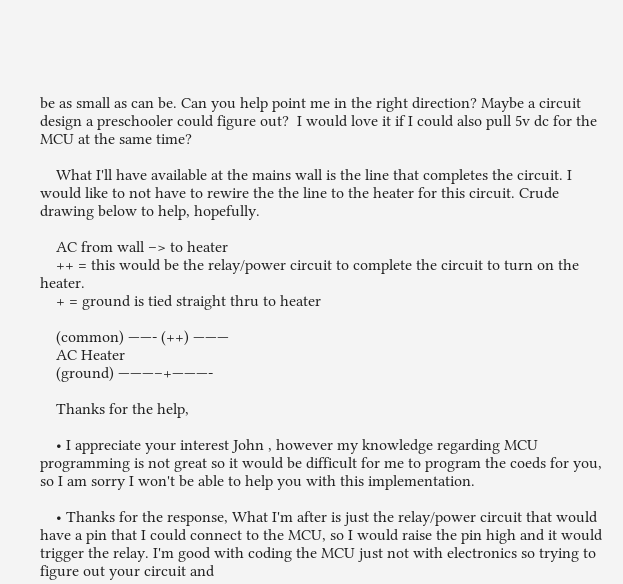be as small as can be. Can you help point me in the right direction? Maybe a circuit design a preschooler could figure out?  I would love it if I could also pull 5v dc for the MCU at the same time?

    What I'll have available at the mains wall is the line that completes the circuit. I would like to not have to rewire the the line to the heater for this circuit. Crude drawing below to help, hopefully.

    AC from wall –> to heater
    ++ = this would be the relay/power circuit to complete the circuit to turn on the heater.
    + = ground is tied straight thru to heater

    (common) ——- (++) ———
    AC Heater
    (ground) ———–+———-

    Thanks for the help,

    • I appreciate your interest John , however my knowledge regarding MCU programming is not great so it would be difficult for me to program the coeds for you, so I am sorry I won't be able to help you with this implementation.

    • Thanks for the response, What I'm after is just the relay/power circuit that would have a pin that I could connect to the MCU, so I would raise the pin high and it would trigger the relay. I'm good with coding the MCU just not with electronics so trying to figure out your circuit and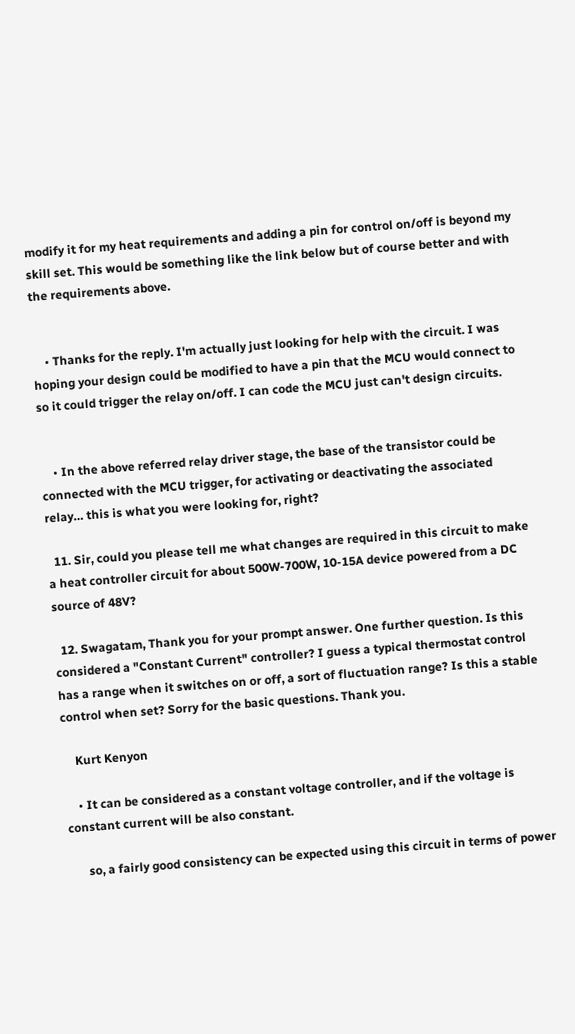modify it for my heat requirements and adding a pin for control on/off is beyond my skill set. This would be something like the link below but of course better and with the requirements above.


    • Thanks for the reply. I'm actually just looking for help with the circuit. I was hoping your design could be modified to have a pin that the MCU would connect to so it could trigger the relay on/off. I can code the MCU just can't design circuits.


    • In the above referred relay driver stage, the base of the transistor could be connected with the MCU trigger, for activating or deactivating the associated relay… this is what you were looking for, right?

  11. Sir, could you please tell me what changes are required in this circuit to make a heat controller circuit for about 500W-700W, 10-15A device powered from a DC source of 48V?

  12. Swagatam, Thank you for your prompt answer. One further question. Is this considered a "Constant Current" controller? I guess a typical thermostat control has a range when it switches on or off, a sort of fluctuation range? Is this a stable control when set? Sorry for the basic questions. Thank you.

    Kurt Kenyon

    • It can be considered as a constant voltage controller, and if the voltage is constant current will be also constant.

      so, a fairly good consistency can be expected using this circuit in terms of power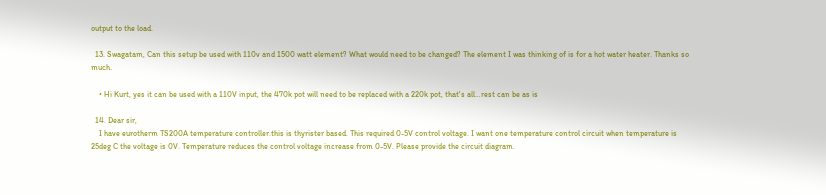output to the load.

  13. Swagatam, Can this setup be used with 110v and 1500 watt element? What would need to be changed? The element I was thinking of is for a hot water heater. Thanks so much.

    • Hi Kurt, yes it can be used with a 110V input, the 470k pot will need to be replaced with a 220k pot, that's all…rest can be as is

  14. Dear sir,
    I have eurotherm TS200A temperature controller.this is thyrister based. This required 0-5V control voltage. I want one temperature control circuit when temperature is 25deg C the voltage is 0V. Temperature reduces the control voltage increase from 0-5V. Please provide the circuit diagram.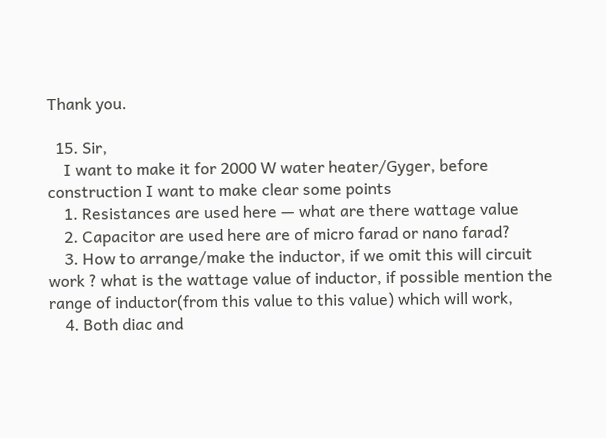Thank you.

  15. Sir,
    I want to make it for 2000 W water heater/Gyger, before construction I want to make clear some points
    1. Resistances are used here — what are there wattage value
    2. Capacitor are used here are of micro farad or nano farad?
    3. How to arrange/make the inductor, if we omit this will circuit work ? what is the wattage value of inductor, if possible mention the range of inductor(from this value to this value) which will work,
    4. Both diac and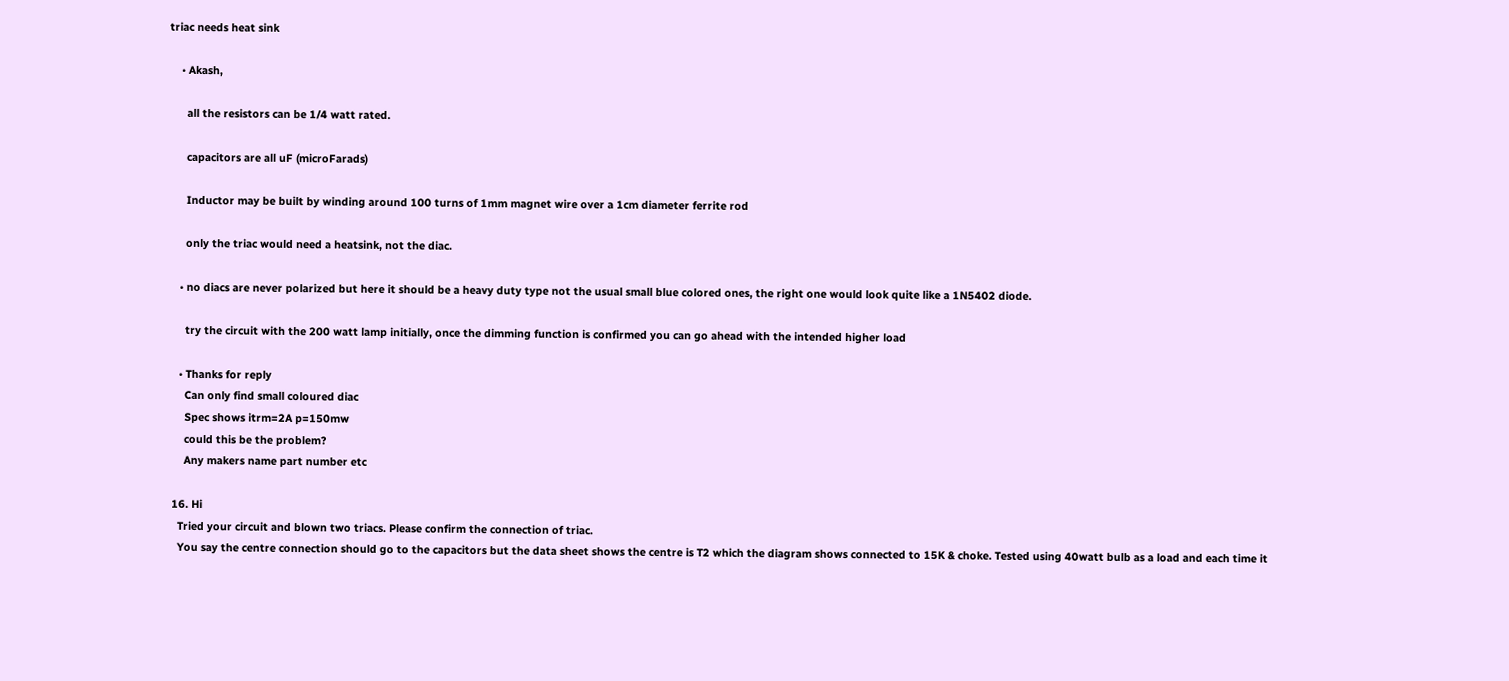triac needs heat sink

    • Akash,

      all the resistors can be 1/4 watt rated.

      capacitors are all uF (microFarads)

      Inductor may be built by winding around 100 turns of 1mm magnet wire over a 1cm diameter ferrite rod

      only the triac would need a heatsink, not the diac.

    • no diacs are never polarized but here it should be a heavy duty type not the usual small blue colored ones, the right one would look quite like a 1N5402 diode.

      try the circuit with the 200 watt lamp initially, once the dimming function is confirmed you can go ahead with the intended higher load

    • Thanks for reply
      Can only find small coloured diac
      Spec shows itrm=2A p=150mw
      could this be the problem?
      Any makers name part number etc

  16. Hi
    Tried your circuit and blown two triacs. Please confirm the connection of triac.
    You say the centre connection should go to the capacitors but the data sheet shows the centre is T2 which the diagram shows connected to 15K & choke. Tested using 40watt bulb as a load and each time it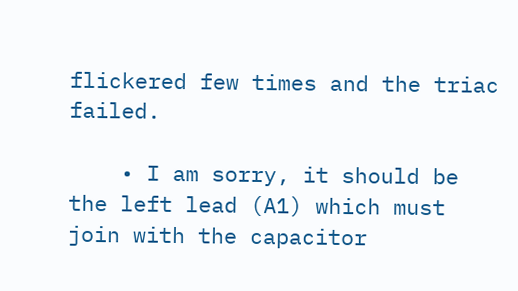flickered few times and the triac failed.

    • I am sorry, it should be the left lead (A1) which must join with the capacitor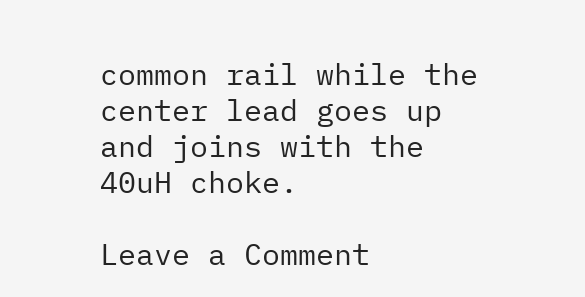common rail while the center lead goes up and joins with the 40uH choke.

Leave a Comment